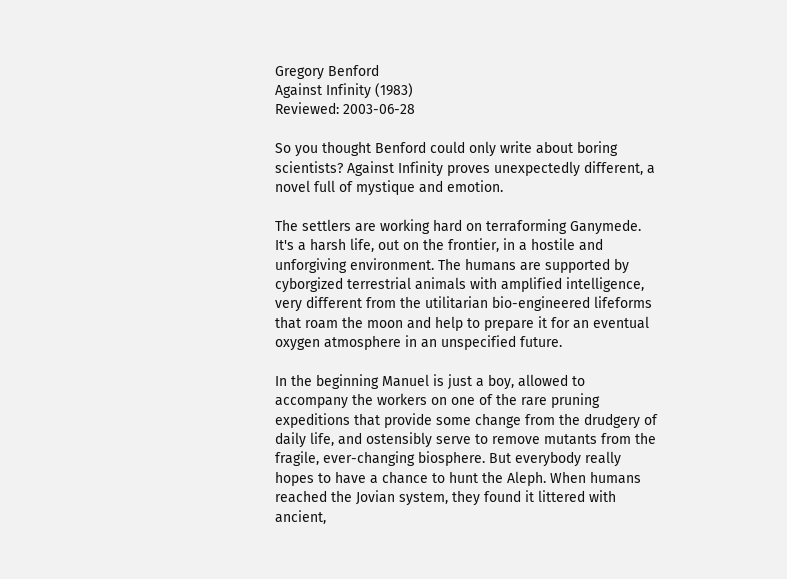Gregory Benford
Against Infinity (1983)
Reviewed: 2003-06-28

So you thought Benford could only write about boring scientists? Against Infinity proves unexpectedly different, a novel full of mystique and emotion.

The settlers are working hard on terraforming Ganymede. It's a harsh life, out on the frontier, in a hostile and unforgiving environment. The humans are supported by cyborgized terrestrial animals with amplified intelligence, very different from the utilitarian bio-engineered lifeforms that roam the moon and help to prepare it for an eventual oxygen atmosphere in an unspecified future.

In the beginning Manuel is just a boy, allowed to accompany the workers on one of the rare pruning expeditions that provide some change from the drudgery of daily life, and ostensibly serve to remove mutants from the fragile, ever-changing biosphere. But everybody really hopes to have a chance to hunt the Aleph. When humans reached the Jovian system, they found it littered with ancient,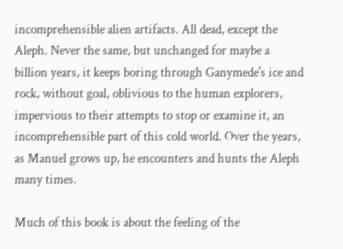incomprehensible alien artifacts. All dead, except the Aleph. Never the same, but unchanged for maybe a billion years, it keeps boring through Ganymede's ice and rock, without goal, oblivious to the human explorers, impervious to their attempts to stop or examine it, an incomprehensible part of this cold world. Over the years, as Manuel grows up, he encounters and hunts the Aleph many times.

Much of this book is about the feeling of the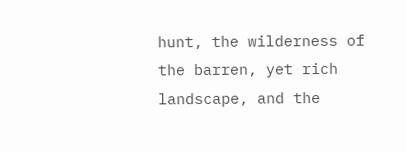hunt, the wilderness of the barren, yet rich landscape, and the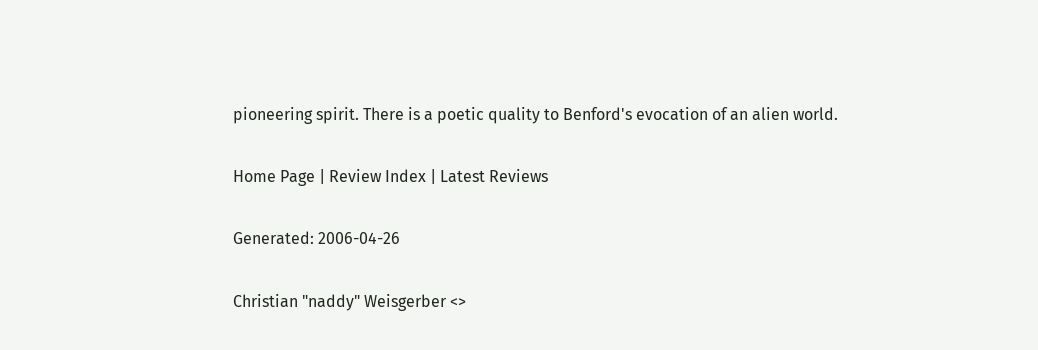pioneering spirit. There is a poetic quality to Benford's evocation of an alien world.

Home Page | Review Index | Latest Reviews

Generated: 2006-04-26

Christian "naddy" Weisgerber <>